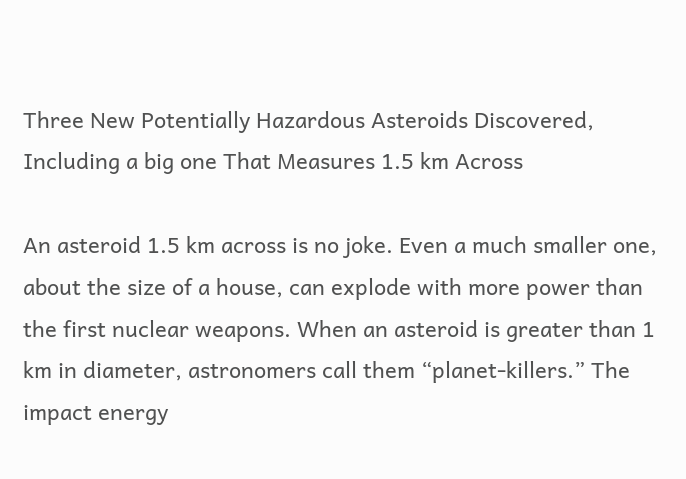Three New Potentially Hazardous Asteroids Discovered, Including a big one That Measures 1.5 km Across

An asteroid 1.5 km across is no joke. Even a much smaller one, about the size of a house, can explode with more power than the first nuclear weapons. When an asteroid is greater than 1 km in diameter, astronomers call them “planet-killers.” The impact energy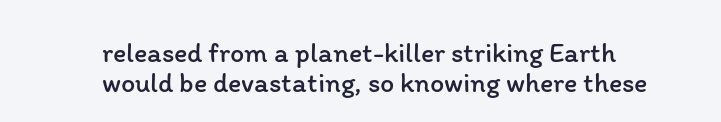released from a planet-killer striking Earth would be devastating, so knowing where these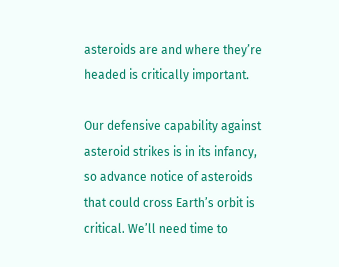asteroids are and where they’re headed is critically important.

Our defensive capability against asteroid strikes is in its infancy, so advance notice of asteroids that could cross Earth’s orbit is critical. We’ll need time to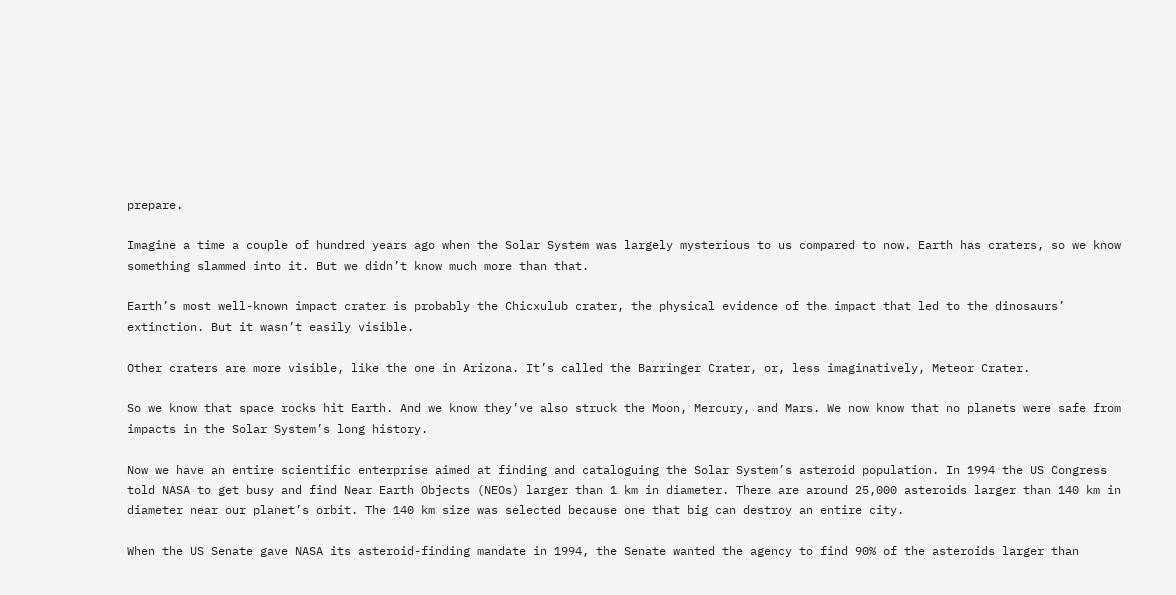prepare.

Imagine a time a couple of hundred years ago when the Solar System was largely mysterious to us compared to now. Earth has craters, so we know something slammed into it. But we didn’t know much more than that.

Earth’s most well-known impact crater is probably the Chicxulub crater, the physical evidence of the impact that led to the dinosaurs’ extinction. But it wasn’t easily visible.

Other craters are more visible, like the one in Arizona. It’s called the Barringer Crater, or, less imaginatively, Meteor Crater.

So we know that space rocks hit Earth. And we know they’ve also struck the Moon, Mercury, and Mars. We now know that no planets were safe from impacts in the Solar System’s long history.

Now we have an entire scientific enterprise aimed at finding and cataloguing the Solar System’s asteroid population. In 1994 the US Congress told NASA to get busy and find Near Earth Objects (NEOs) larger than 1 km in diameter. There are around 25,000 asteroids larger than 140 km in diameter near our planet’s orbit. The 140 km size was selected because one that big can destroy an entire city.

When the US Senate gave NASA its asteroid-finding mandate in 1994, the Senate wanted the agency to find 90% of the asteroids larger than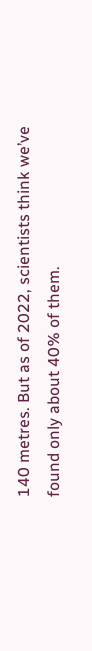140 metres. But as of 2022, scientists think we’ve found only about 40% of them.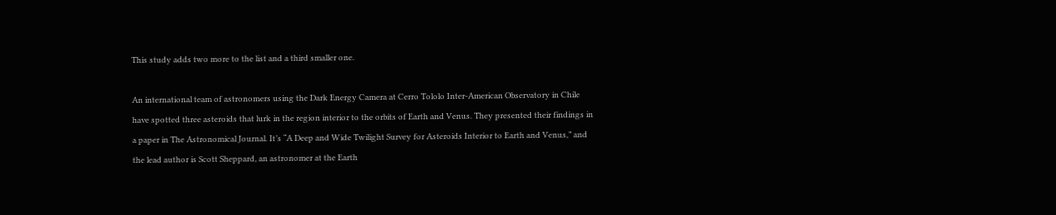This study adds two more to the list and a third smaller one.

An international team of astronomers using the Dark Energy Camera at Cerro Tololo Inter-American Observatory in Chile have spotted three asteroids that lurk in the region interior to the orbits of Earth and Venus. They presented their findings in a paper in The Astronomical Journal. It’s “A Deep and Wide Twilight Survey for Asteroids Interior to Earth and Venus,” and the lead author is Scott Sheppard, an astronomer at the Earth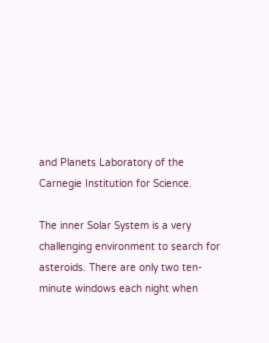and Planets Laboratory of the Carnegie Institution for Science.

The inner Solar System is a very challenging environment to search for asteroids. There are only two ten-minute windows each night when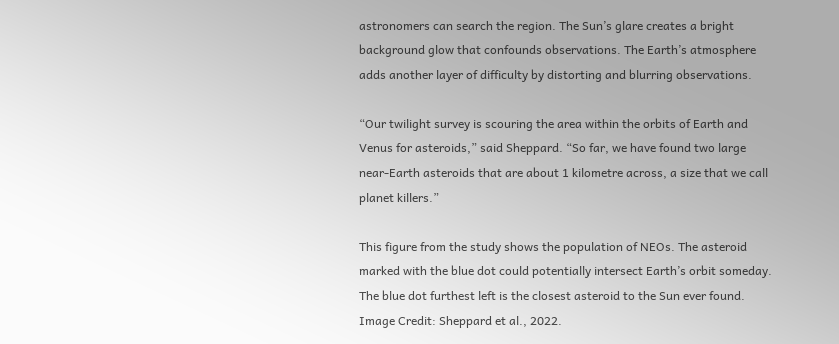astronomers can search the region. The Sun’s glare creates a bright background glow that confounds observations. The Earth’s atmosphere adds another layer of difficulty by distorting and blurring observations.

“Our twilight survey is scouring the area within the orbits of Earth and Venus for asteroids,” said Sheppard. “So far, we have found two large near-Earth asteroids that are about 1 kilometre across, a size that we call planet killers.”

This figure from the study shows the population of NEOs. The asteroid marked with the blue dot could potentially intersect Earth’s orbit someday. The blue dot furthest left is the closest asteroid to the Sun ever found. Image Credit: Sheppard et al., 2022.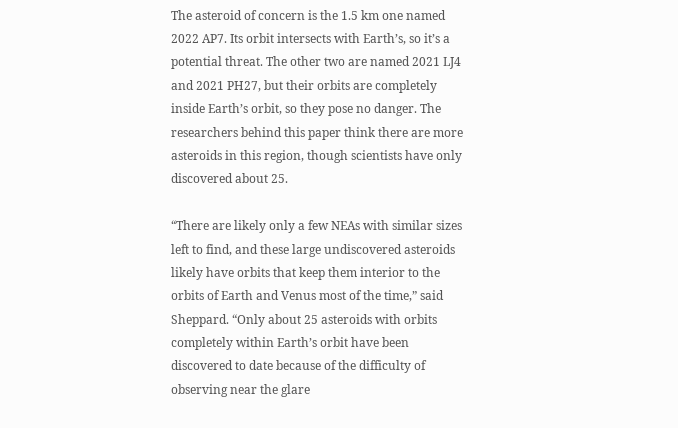The asteroid of concern is the 1.5 km one named 2022 AP7. Its orbit intersects with Earth’s, so it’s a potential threat. The other two are named 2021 LJ4 and 2021 PH27, but their orbits are completely inside Earth’s orbit, so they pose no danger. The researchers behind this paper think there are more asteroids in this region, though scientists have only discovered about 25.

“There are likely only a few NEAs with similar sizes left to find, and these large undiscovered asteroids likely have orbits that keep them interior to the orbits of Earth and Venus most of the time,” said Sheppard. “Only about 25 asteroids with orbits completely within Earth’s orbit have been discovered to date because of the difficulty of observing near the glare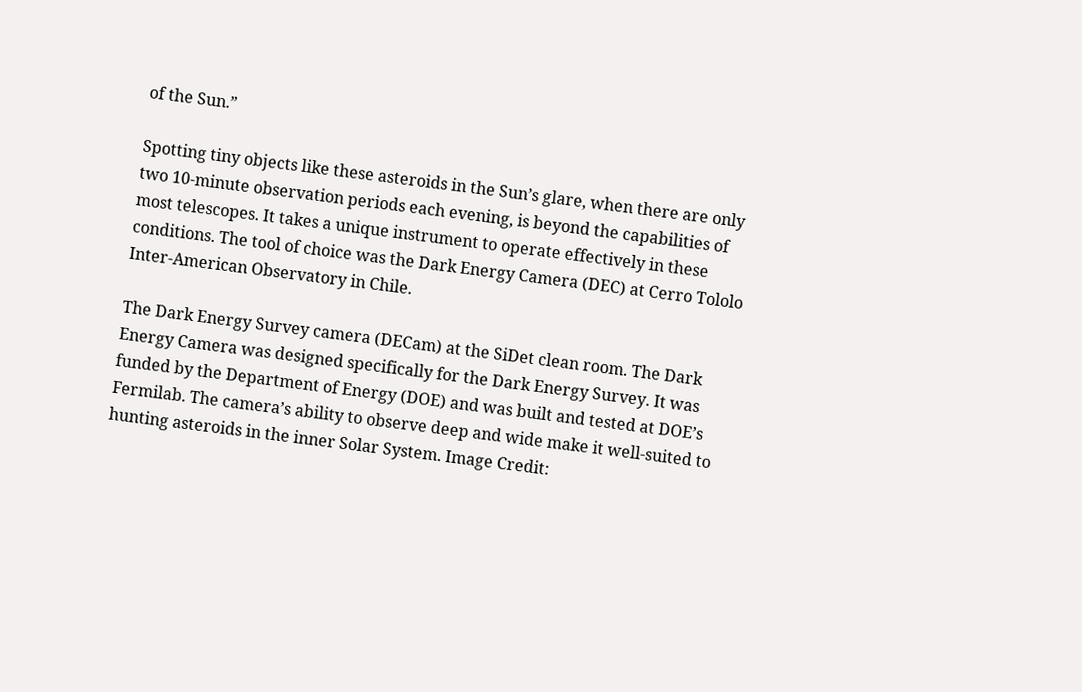of the Sun.”

Spotting tiny objects like these asteroids in the Sun’s glare, when there are only two 10-minute observation periods each evening, is beyond the capabilities of most telescopes. It takes a unique instrument to operate effectively in these conditions. The tool of choice was the Dark Energy Camera (DEC) at Cerro Tololo Inter-American Observatory in Chile.

The Dark Energy Survey camera (DECam) at the SiDet clean room. The Dark Energy Camera was designed specifically for the Dark Energy Survey. It was funded by the Department of Energy (DOE) and was built and tested at DOE’s Fermilab. The camera’s ability to observe deep and wide make it well-suited to hunting asteroids in the inner Solar System. Image Credit: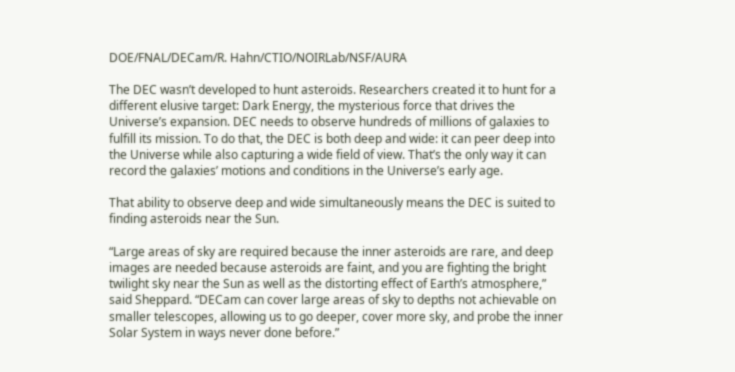DOE/FNAL/DECam/R. Hahn/CTIO/NOIRLab/NSF/AURA

The DEC wasn’t developed to hunt asteroids. Researchers created it to hunt for a different elusive target: Dark Energy, the mysterious force that drives the Universe’s expansion. DEC needs to observe hundreds of millions of galaxies to fulfill its mission. To do that, the DEC is both deep and wide: it can peer deep into the Universe while also capturing a wide field of view. That’s the only way it can record the galaxies’ motions and conditions in the Universe’s early age.

That ability to observe deep and wide simultaneously means the DEC is suited to finding asteroids near the Sun.

“Large areas of sky are required because the inner asteroids are rare, and deep images are needed because asteroids are faint, and you are fighting the bright twilight sky near the Sun as well as the distorting effect of Earth’s atmosphere,” said Sheppard. “DECam can cover large areas of sky to depths not achievable on smaller telescopes, allowing us to go deeper, cover more sky, and probe the inner Solar System in ways never done before.”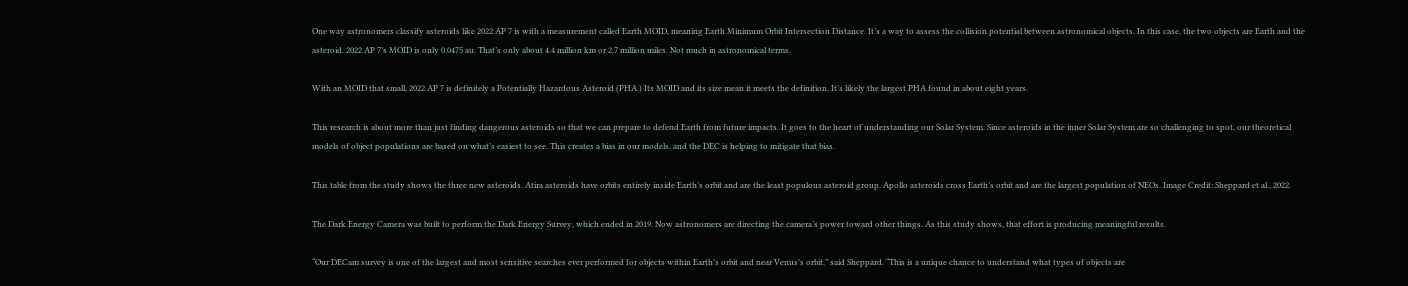One way astronomers classify asteroids like 2022 AP 7 is with a measurement called Earth MOID, meaning Earth Minimum Orbit Intersection Distance. It’s a way to assess the collision potential between astronomical objects. In this case, the two objects are Earth and the asteroid. 2022 AP 7’s MOID is only 0.0475 au. That’s only about 4.4 million km or 2.7 million miles. Not much in astronomical terms.

With an MOID that small, 2022 AP 7 is definitely a Potentially Hazardous Asteroid (PHA.) Its MOID and its size mean it meets the definition. It’s likely the largest PHA found in about eight years.

This research is about more than just finding dangerous asteroids so that we can prepare to defend Earth from future impacts. It goes to the heart of understanding our Solar System. Since asteroids in the inner Solar System are so challenging to spot, our theoretical models of object populations are based on what’s easiest to see. This creates a bias in our models, and the DEC is helping to mitigate that bias.

This table from the study shows the three new asteroids. Atira asteroids have orbits entirely inside Earth’s orbit and are the least populous asteroid group. Apollo asteroids cross Earth’s orbit and are the largest population of NEOs. Image Credit: Sheppard et al., 2022.

The Dark Energy Camera was built to perform the Dark Energy Survey, which ended in 2019. Now astronomers are directing the camera’s power toward other things. As this study shows, that effort is producing meaningful results.

“Our DECam survey is one of the largest and most sensitive searches ever performed for objects within Earth’s orbit and near Venus’s orbit,” said Sheppard. “This is a unique chance to understand what types of objects are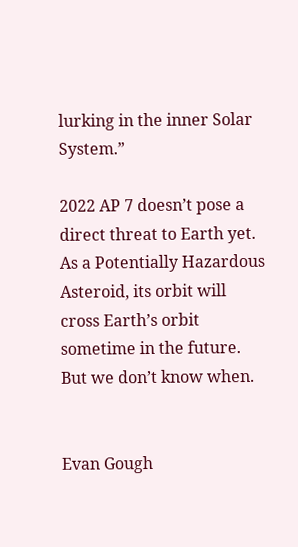lurking in the inner Solar System.”

2022 AP 7 doesn’t pose a direct threat to Earth yet. As a Potentially Hazardous Asteroid, its orbit will cross Earth’s orbit sometime in the future. But we don’t know when.


Evan Gough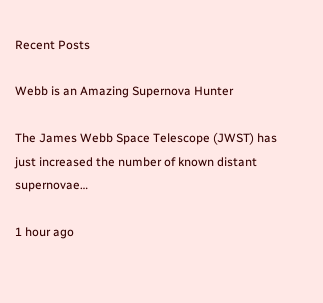Recent Posts

Webb is an Amazing Supernova Hunter

The James Webb Space Telescope (JWST) has just increased the number of known distant supernovae…

1 hour ago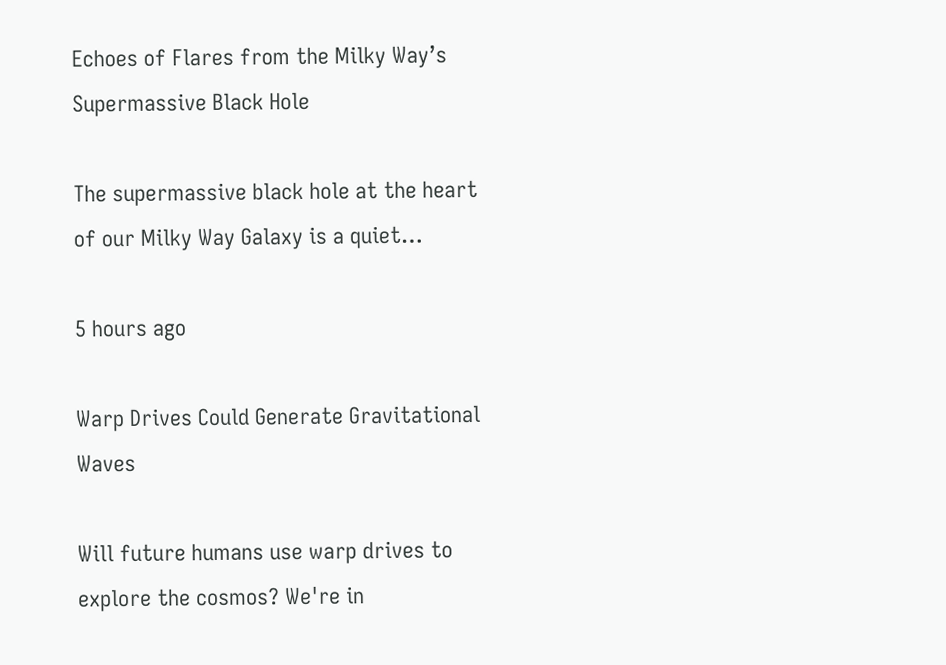Echoes of Flares from the Milky Way’s Supermassive Black Hole

The supermassive black hole at the heart of our Milky Way Galaxy is a quiet…

5 hours ago

Warp Drives Could Generate Gravitational Waves

Will future humans use warp drives to explore the cosmos? We're in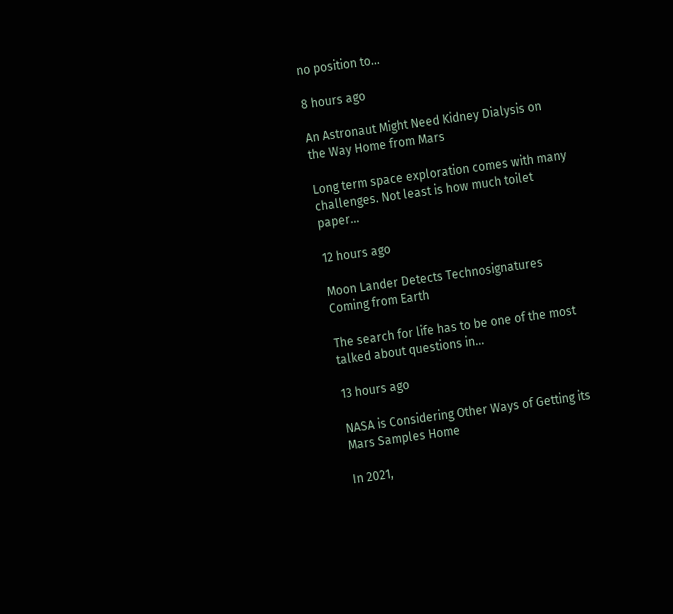no position to…

8 hours ago

An Astronaut Might Need Kidney Dialysis on the Way Home from Mars

Long term space exploration comes with many challenges. Not least is how much toilet paper…

12 hours ago

Moon Lander Detects Technosignatures Coming from Earth

The search for life has to be one of the most talked about questions in…

13 hours ago

NASA is Considering Other Ways of Getting its Mars Samples Home

In 2021,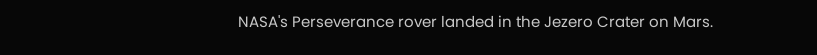NASA's Perseverance rover landed in the Jezero Crater on Mars.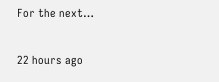For the next…

22 hours ago